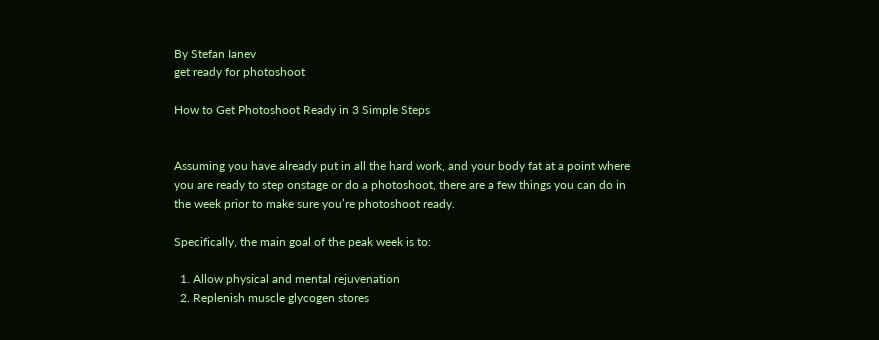By Stefan Ianev
get ready for photoshoot

How to Get Photoshoot Ready in 3 Simple Steps


Assuming you have already put in all the hard work, and your body fat at a point where you are ready to step onstage or do a photoshoot, there are a few things you can do in the week prior to make sure you’re photoshoot ready.

Specifically, the main goal of the peak week is to:

  1. Allow physical and mental rejuvenation
  2. Replenish muscle glycogen stores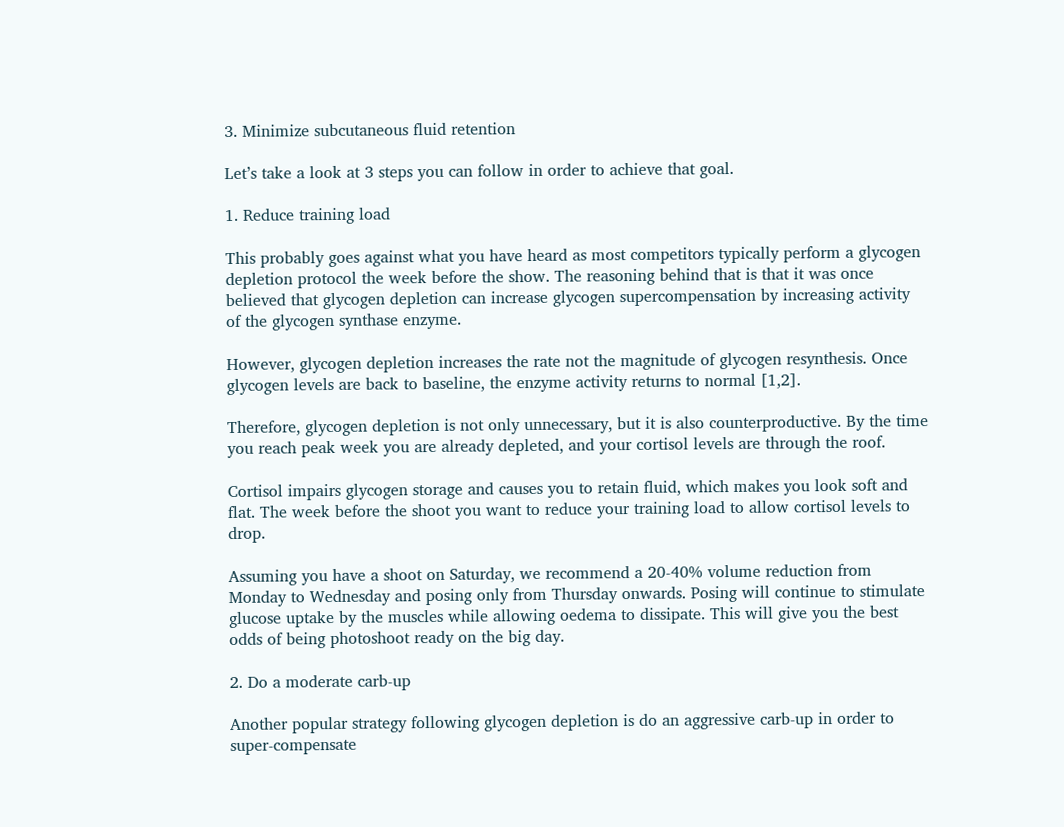3. Minimize subcutaneous fluid retention

Let’s take a look at 3 steps you can follow in order to achieve that goal.

1. Reduce training load

This probably goes against what you have heard as most competitors typically perform a glycogen depletion protocol the week before the show. The reasoning behind that is that it was once believed that glycogen depletion can increase glycogen supercompensation by increasing activity of the glycogen synthase enzyme.

However, glycogen depletion increases the rate not the magnitude of glycogen resynthesis. Once glycogen levels are back to baseline, the enzyme activity returns to normal [1,2].

Therefore, glycogen depletion is not only unnecessary, but it is also counterproductive. By the time you reach peak week you are already depleted, and your cortisol levels are through the roof.

Cortisol impairs glycogen storage and causes you to retain fluid, which makes you look soft and flat. The week before the shoot you want to reduce your training load to allow cortisol levels to drop.

Assuming you have a shoot on Saturday, we recommend a 20-40% volume reduction from Monday to Wednesday and posing only from Thursday onwards. Posing will continue to stimulate glucose uptake by the muscles while allowing oedema to dissipate. This will give you the best odds of being photoshoot ready on the big day.

2. Do a moderate carb-up

Another popular strategy following glycogen depletion is do an aggressive carb-up in order to super-compensate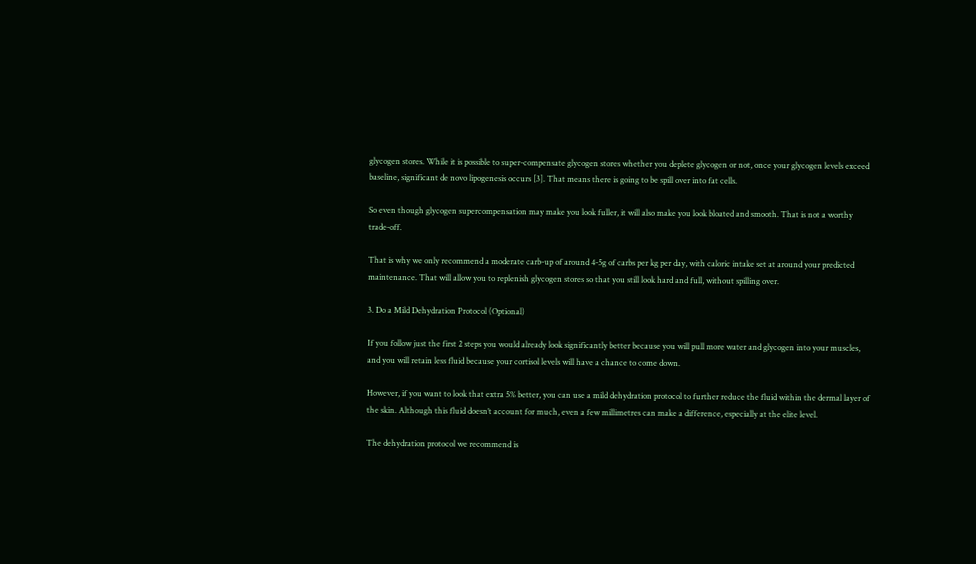glycogen stores. While it is possible to super-compensate glycogen stores whether you deplete glycogen or not, once your glycogen levels exceed baseline, significant de novo lipogenesis occurs [3]. That means there is going to be spill over into fat cells.

So even though glycogen supercompensation may make you look fuller, it will also make you look bloated and smooth. That is not a worthy trade-off.

That is why we only recommend a moderate carb-up of around 4-5g of carbs per kg per day, with caloric intake set at around your predicted maintenance. That will allow you to replenish glycogen stores so that you still look hard and full, without spilling over.

3. Do a Mild Dehydration Protocol (Optional)

If you follow just the first 2 steps you would already look significantly better because you will pull more water and glycogen into your muscles, and you will retain less fluid because your cortisol levels will have a chance to come down.

However, if you want to look that extra 5% better, you can use a mild dehydration protocol to further reduce the fluid within the dermal layer of the skin. Although this fluid doesn’t account for much, even a few millimetres can make a difference, especially at the elite level.

The dehydration protocol we recommend is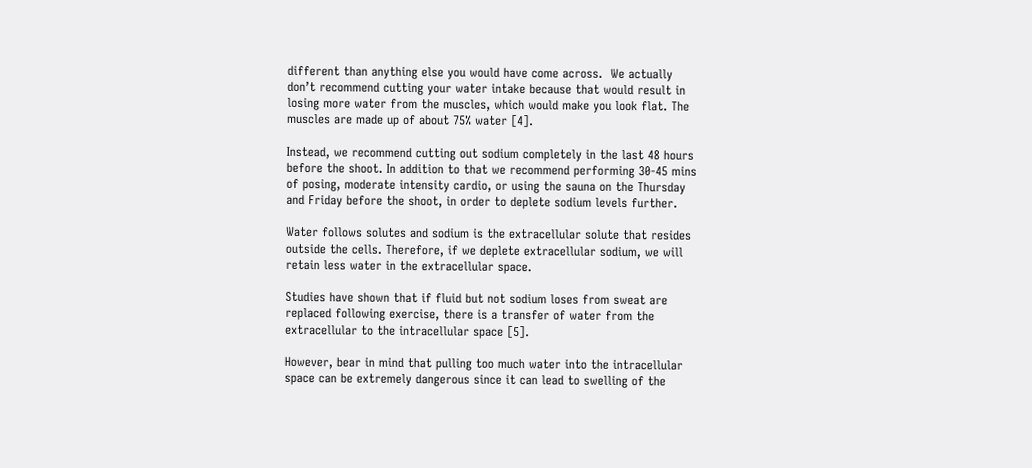different than anything else you would have come across.  We actually don’t recommend cutting your water intake because that would result in losing more water from the muscles, which would make you look flat. The muscles are made up of about 75% water [4].

Instead, we recommend cutting out sodium completely in the last 48 hours before the shoot. In addition to that we recommend performing 30-45 mins of posing, moderate intensity cardio, or using the sauna on the Thursday and Friday before the shoot, in order to deplete sodium levels further.

Water follows solutes and sodium is the extracellular solute that resides outside the cells. Therefore, if we deplete extracellular sodium, we will retain less water in the extracellular space.

Studies have shown that if fluid but not sodium loses from sweat are replaced following exercise, there is a transfer of water from the extracellular to the intracellular space [5].

However, bear in mind that pulling too much water into the intracellular space can be extremely dangerous since it can lead to swelling of the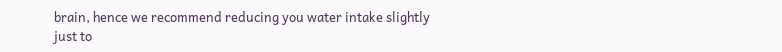brain, hence we recommend reducing you water intake slightly just to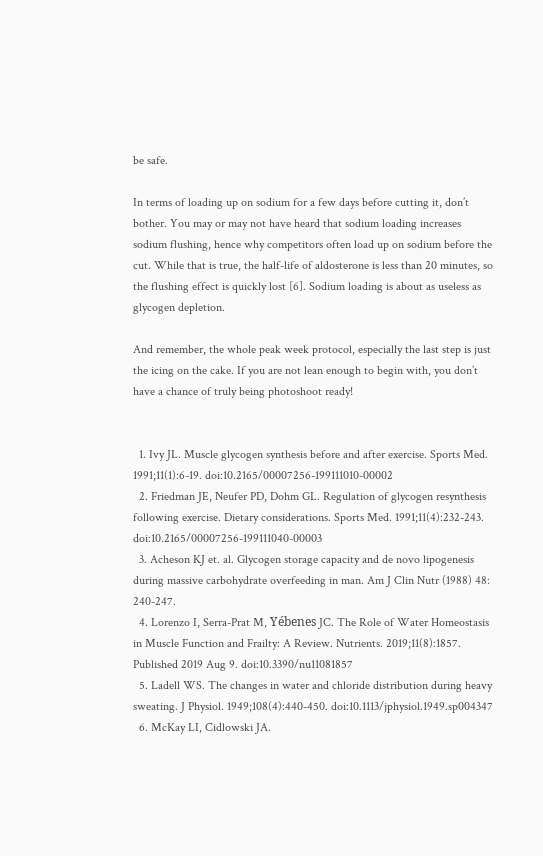be safe.

In terms of loading up on sodium for a few days before cutting it, don’t bother. You may or may not have heard that sodium loading increases sodium flushing, hence why competitors often load up on sodium before the cut. While that is true, the half-life of aldosterone is less than 20 minutes, so the flushing effect is quickly lost [6]. Sodium loading is about as useless as glycogen depletion.

And remember, the whole peak week protocol, especially the last step is just the icing on the cake. If you are not lean enough to begin with, you don’t have a chance of truly being photoshoot ready!


  1. Ivy JL. Muscle glycogen synthesis before and after exercise. Sports Med. 1991;11(1):6-19. doi:10.2165/00007256-199111010-00002
  2. Friedman JE, Neufer PD, Dohm GL. Regulation of glycogen resynthesis following exercise. Dietary considerations. Sports Med. 1991;11(4):232-243. doi:10.2165/00007256-199111040-00003
  3. Acheson KJ et. al. Glycogen storage capacity and de novo lipogenesis during massive carbohydrate overfeeding in man. Am J Clin Nutr (1988) 48: 240-247.
  4. Lorenzo I, Serra-Prat M, Yébenes JC. The Role of Water Homeostasis in Muscle Function and Frailty: A Review. Nutrients. 2019;11(8):1857. Published 2019 Aug 9. doi:10.3390/nu11081857
  5. Ladell WS. The changes in water and chloride distribution during heavy sweating. J Physiol. 1949;108(4):440-450. doi:10.1113/jphysiol.1949.sp004347
  6. McKay LI, Cidlowski JA.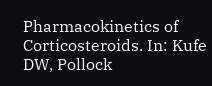Pharmacokinetics of Corticosteroids. In: Kufe DW, Pollock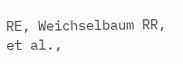RE, Weichselbaum RR, et al.,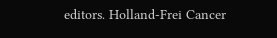editors. Holland-Frei Cancer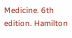Medicine. 6th edition. Hamilton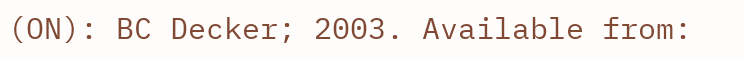(ON): BC Decker; 2003. Available from: